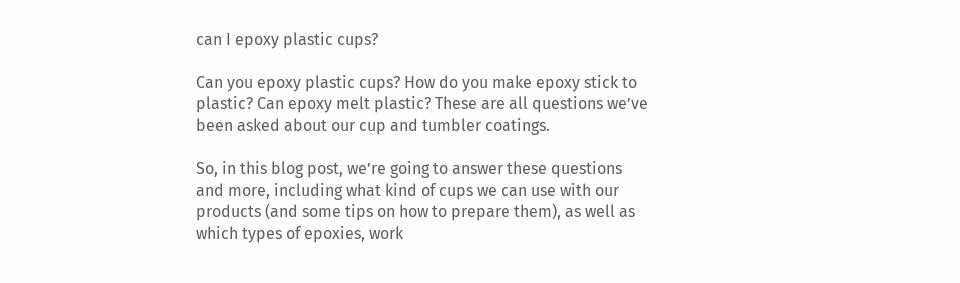can I epoxy plastic cups?

Can you epoxy plastic cups? How do you make epoxy stick to plastic? Can epoxy melt plastic? These are all questions we’ve been asked about our cup and tumbler coatings.

So, in this blog post, we’re going to answer these questions and more, including what kind of cups we can use with our products (and some tips on how to prepare them), as well as which types of epoxies, work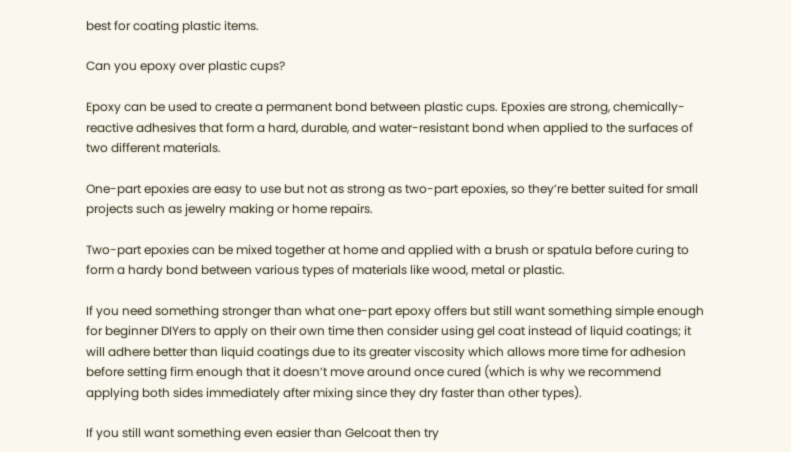best for coating plastic items.

Can you epoxy over plastic cups?

Epoxy can be used to create a permanent bond between plastic cups. Epoxies are strong, chemically-reactive adhesives that form a hard, durable, and water-resistant bond when applied to the surfaces of two different materials.

One-part epoxies are easy to use but not as strong as two-part epoxies, so they’re better suited for small projects such as jewelry making or home repairs.

Two-part epoxies can be mixed together at home and applied with a brush or spatula before curing to form a hardy bond between various types of materials like wood, metal or plastic.

If you need something stronger than what one-part epoxy offers but still want something simple enough for beginner DIYers to apply on their own time then consider using gel coat instead of liquid coatings; it will adhere better than liquid coatings due to its greater viscosity which allows more time for adhesion before setting firm enough that it doesn’t move around once cured (which is why we recommend applying both sides immediately after mixing since they dry faster than other types).

If you still want something even easier than Gelcoat then try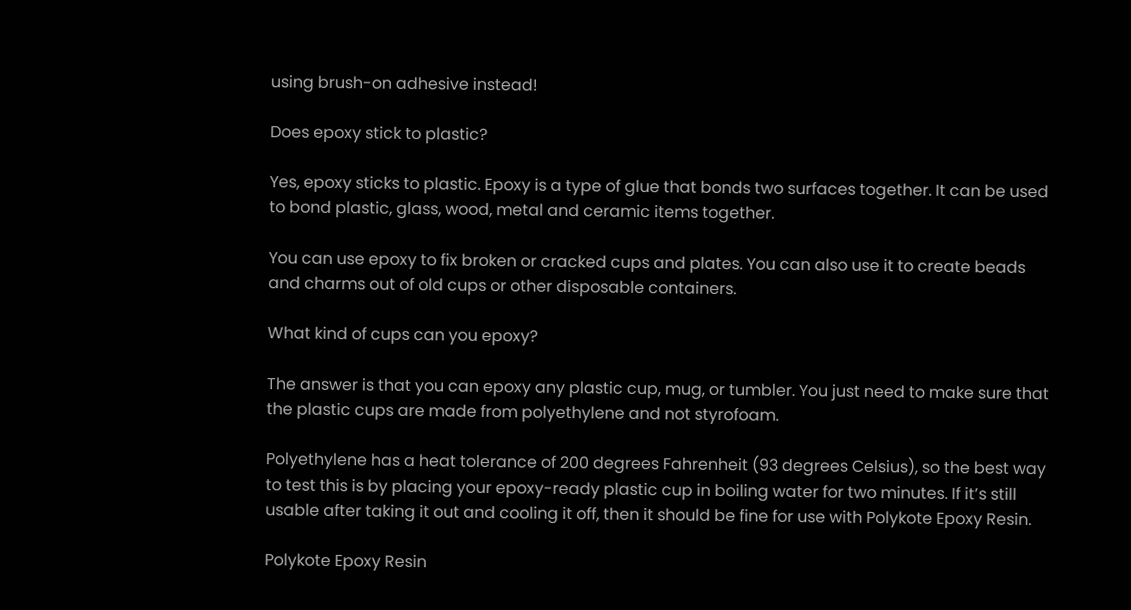using brush-on adhesive instead!

Does epoxy stick to plastic?

Yes, epoxy sticks to plastic. Epoxy is a type of glue that bonds two surfaces together. It can be used to bond plastic, glass, wood, metal and ceramic items together.

You can use epoxy to fix broken or cracked cups and plates. You can also use it to create beads and charms out of old cups or other disposable containers.

What kind of cups can you epoxy?

The answer is that you can epoxy any plastic cup, mug, or tumbler. You just need to make sure that the plastic cups are made from polyethylene and not styrofoam.

Polyethylene has a heat tolerance of 200 degrees Fahrenheit (93 degrees Celsius), so the best way to test this is by placing your epoxy-ready plastic cup in boiling water for two minutes. If it’s still usable after taking it out and cooling it off, then it should be fine for use with Polykote Epoxy Resin.

Polykote Epoxy Resin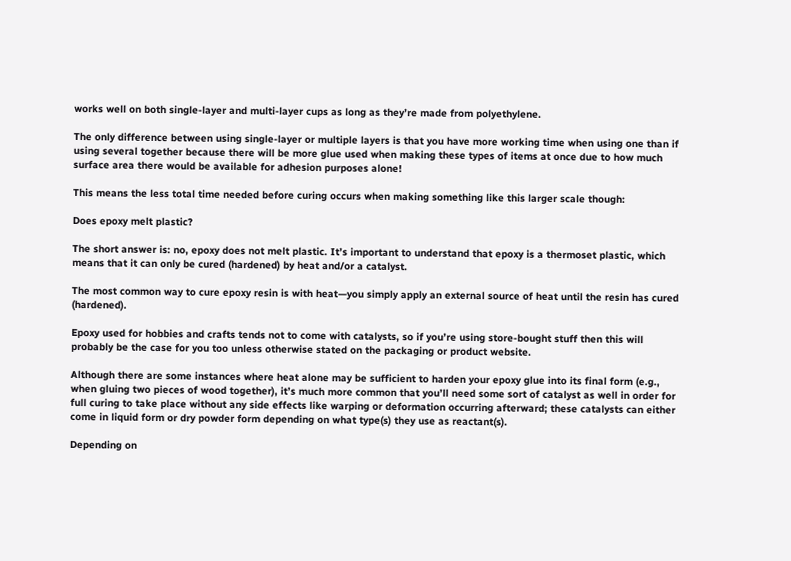works well on both single-layer and multi-layer cups as long as they’re made from polyethylene.

The only difference between using single-layer or multiple layers is that you have more working time when using one than if using several together because there will be more glue used when making these types of items at once due to how much surface area there would be available for adhesion purposes alone!

This means the less total time needed before curing occurs when making something like this larger scale though:

Does epoxy melt plastic?

The short answer is: no, epoxy does not melt plastic. It’s important to understand that epoxy is a thermoset plastic, which means that it can only be cured (hardened) by heat and/or a catalyst.

The most common way to cure epoxy resin is with heat—you simply apply an external source of heat until the resin has cured (hardened).

Epoxy used for hobbies and crafts tends not to come with catalysts, so if you’re using store-bought stuff then this will probably be the case for you too unless otherwise stated on the packaging or product website.

Although there are some instances where heat alone may be sufficient to harden your epoxy glue into its final form (e.g., when gluing two pieces of wood together), it’s much more common that you’ll need some sort of catalyst as well in order for full curing to take place without any side effects like warping or deformation occurring afterward; these catalysts can either come in liquid form or dry powder form depending on what type(s) they use as reactant(s).

Depending on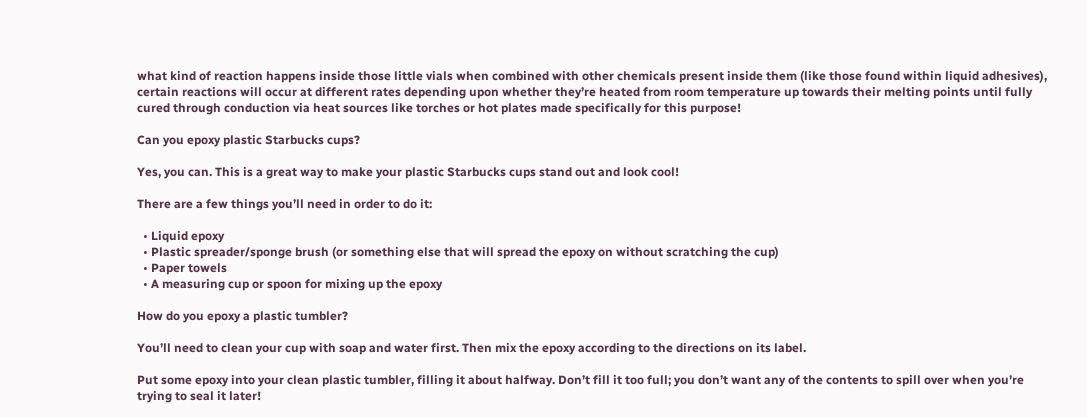what kind of reaction happens inside those little vials when combined with other chemicals present inside them (like those found within liquid adhesives), certain reactions will occur at different rates depending upon whether they’re heated from room temperature up towards their melting points until fully cured through conduction via heat sources like torches or hot plates made specifically for this purpose!

Can you epoxy plastic Starbucks cups?

Yes, you can. This is a great way to make your plastic Starbucks cups stand out and look cool!

There are a few things you’ll need in order to do it:

  • Liquid epoxy
  • Plastic spreader/sponge brush (or something else that will spread the epoxy on without scratching the cup)
  • Paper towels
  • A measuring cup or spoon for mixing up the epoxy

How do you epoxy a plastic tumbler?

You’ll need to clean your cup with soap and water first. Then mix the epoxy according to the directions on its label.

Put some epoxy into your clean plastic tumbler, filling it about halfway. Don’t fill it too full; you don’t want any of the contents to spill over when you’re trying to seal it later!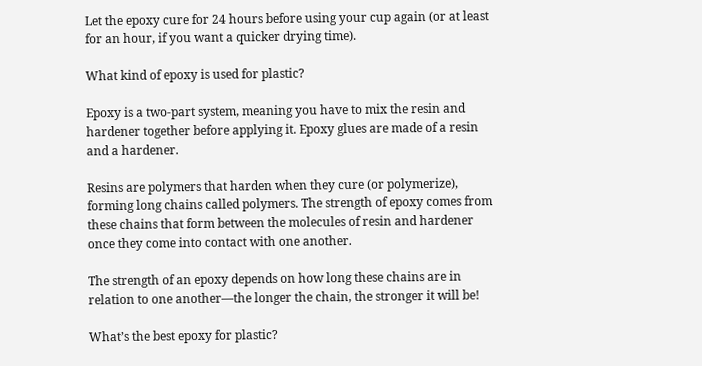Let the epoxy cure for 24 hours before using your cup again (or at least for an hour, if you want a quicker drying time).

What kind of epoxy is used for plastic?

Epoxy is a two-part system, meaning you have to mix the resin and hardener together before applying it. Epoxy glues are made of a resin and a hardener.

Resins are polymers that harden when they cure (or polymerize), forming long chains called polymers. The strength of epoxy comes from these chains that form between the molecules of resin and hardener once they come into contact with one another.

The strength of an epoxy depends on how long these chains are in relation to one another—the longer the chain, the stronger it will be!

What’s the best epoxy for plastic?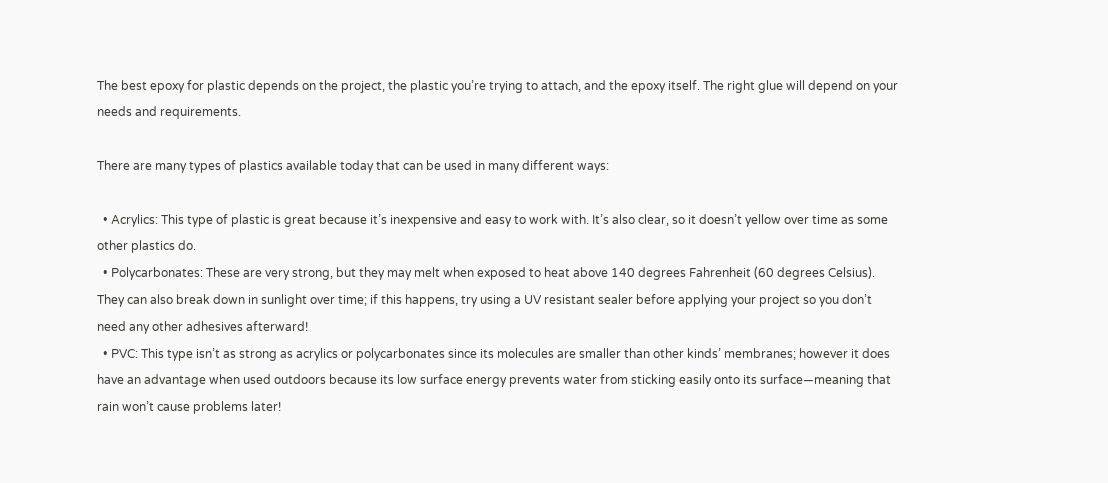The best epoxy for plastic depends on the project, the plastic you’re trying to attach, and the epoxy itself. The right glue will depend on your needs and requirements.

There are many types of plastics available today that can be used in many different ways:

  • Acrylics: This type of plastic is great because it’s inexpensive and easy to work with. It’s also clear, so it doesn’t yellow over time as some other plastics do.
  • Polycarbonates: These are very strong, but they may melt when exposed to heat above 140 degrees Fahrenheit (60 degrees Celsius). They can also break down in sunlight over time; if this happens, try using a UV resistant sealer before applying your project so you don’t need any other adhesives afterward!
  • PVC: This type isn’t as strong as acrylics or polycarbonates since its molecules are smaller than other kinds’ membranes; however it does have an advantage when used outdoors because its low surface energy prevents water from sticking easily onto its surface—meaning that rain won’t cause problems later!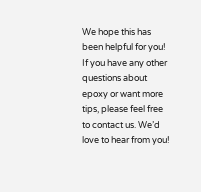We hope this has been helpful for you! If you have any other questions about epoxy or want more tips, please feel free to contact us. We’d love to hear from you!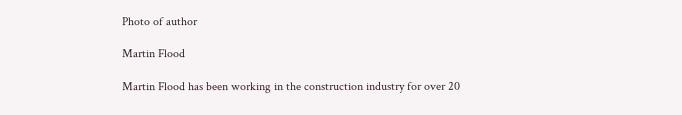Photo of author

Martin Flood

Martin Flood has been working in the construction industry for over 20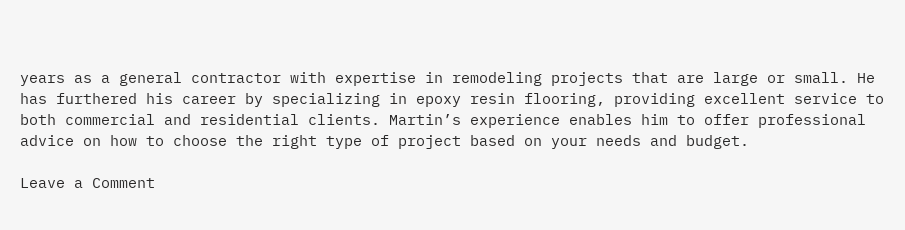years as a general contractor with expertise in remodeling projects that are large or small. He has furthered his career by specializing in epoxy resin flooring, providing excellent service to both commercial and residential clients. Martin’s experience enables him to offer professional advice on how to choose the right type of project based on your needs and budget.

Leave a Comment